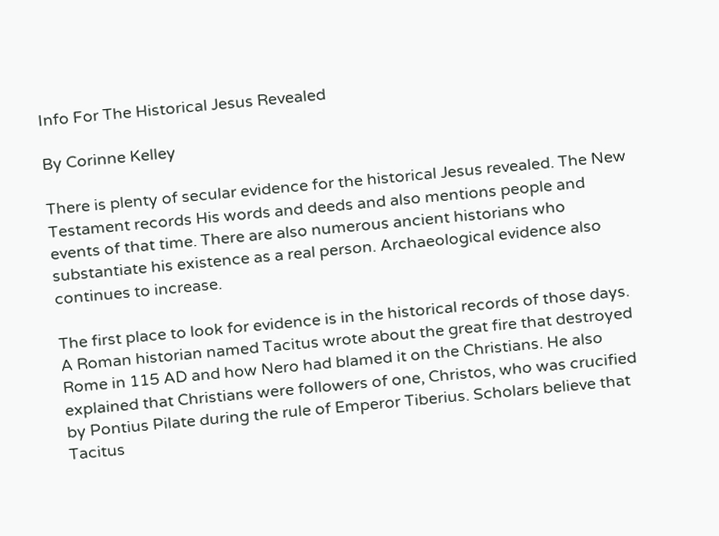Info For The Historical Jesus Revealed

By Corinne Kelley

There is plenty of secular evidence for the historical Jesus revealed. The New Testament records His words and deeds and also mentions people and events of that time. There are also numerous ancient historians who substantiate his existence as a real person. Archaeological evidence also continues to increase.

The first place to look for evidence is in the historical records of those days. A Roman historian named Tacitus wrote about the great fire that destroyed Rome in 115 AD and how Nero had blamed it on the Christians. He also explained that Christians were followers of one, Christos, who was crucified by Pontius Pilate during the rule of Emperor Tiberius. Scholars believe that Tacitus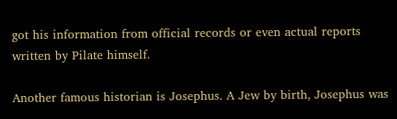got his information from official records or even actual reports written by Pilate himself.

Another famous historian is Josephus. A Jew by birth, Josephus was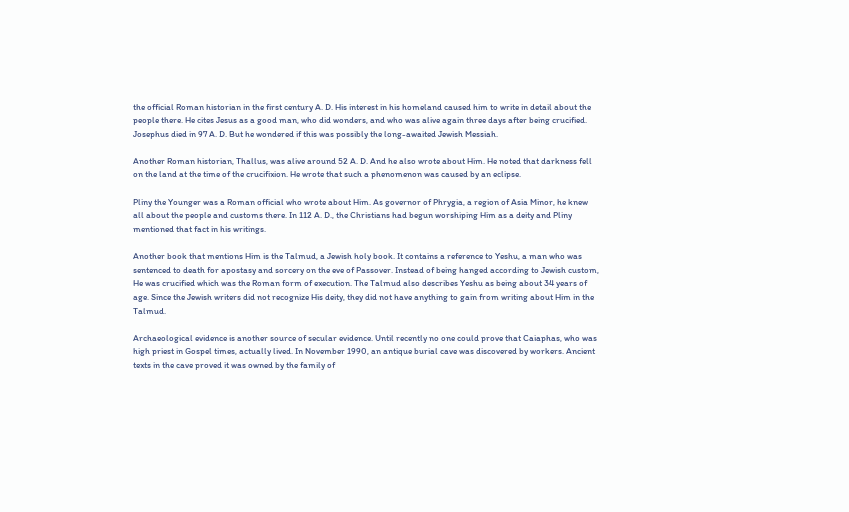the official Roman historian in the first century A. D. His interest in his homeland caused him to write in detail about the people there. He cites Jesus as a good man, who did wonders, and who was alive again three days after being crucified. Josephus died in 97 A. D. But he wondered if this was possibly the long-awaited Jewish Messiah.

Another Roman historian, Thallus, was alive around 52 A. D. And he also wrote about Him. He noted that darkness fell on the land at the time of the crucifixion. He wrote that such a phenomenon was caused by an eclipse.

Pliny the Younger was a Roman official who wrote about Him. As governor of Phrygia, a region of Asia Minor, he knew all about the people and customs there. In 112 A. D., the Christians had begun worshiping Him as a deity and Pliny mentioned that fact in his writings.

Another book that mentions Him is the Talmud, a Jewish holy book. It contains a reference to Yeshu, a man who was sentenced to death for apostasy and sorcery on the eve of Passover. Instead of being hanged according to Jewish custom, He was crucified which was the Roman form of execution. The Talmud also describes Yeshu as being about 34 years of age. Since the Jewish writers did not recognize His deity, they did not have anything to gain from writing about Him in the Talmud.

Archaeological evidence is another source of secular evidence. Until recently no one could prove that Caiaphas, who was high priest in Gospel times, actually lived. In November 1990, an antique burial cave was discovered by workers. Ancient texts in the cave proved it was owned by the family of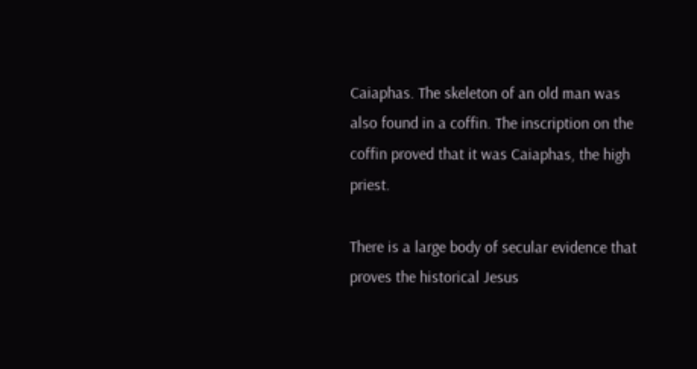Caiaphas. The skeleton of an old man was also found in a coffin. The inscription on the coffin proved that it was Caiaphas, the high priest.

There is a large body of secular evidence that proves the historical Jesus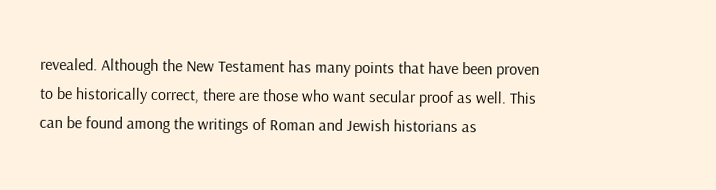revealed. Although the New Testament has many points that have been proven to be historically correct, there are those who want secular proof as well. This can be found among the writings of Roman and Jewish historians as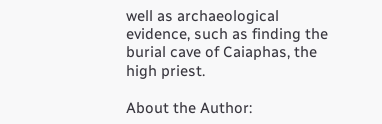well as archaeological evidence, such as finding the burial cave of Caiaphas, the high priest.

About the Author: